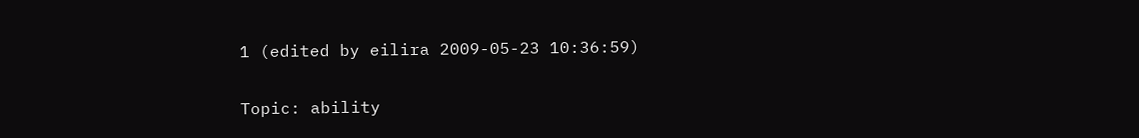1 (edited by eilira 2009-05-23 10:36:59)

Topic: ability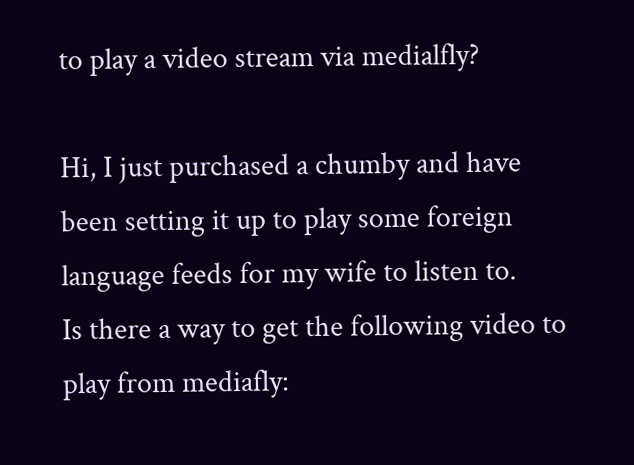to play a video stream via medialfly?

Hi, I just purchased a chumby and have been setting it up to play some foreign language feeds for my wife to listen to.
Is there a way to get the following video to play from mediafly: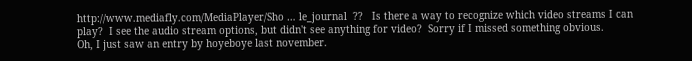http://www.mediafly.com/MediaPlayer/Sho … le_journal  ??   Is there a way to recognize which video streams I can play?  I see the audio stream options, but didn't see anything for video?  Sorry if I missed something obvious.
Oh, I just saw an entry by hoyeboye last november.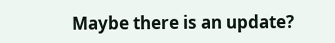Maybe there is an update?